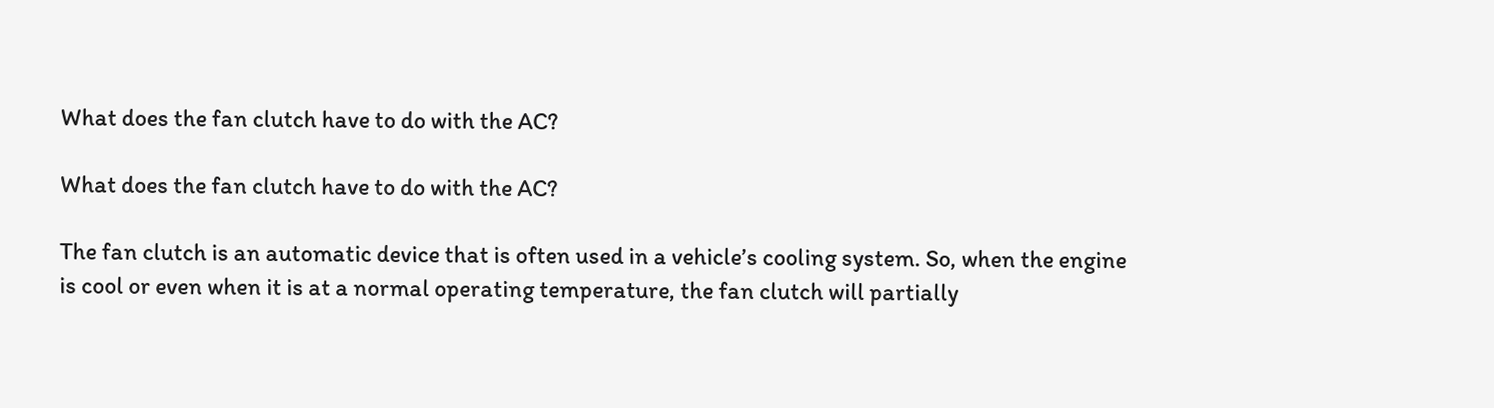What does the fan clutch have to do with the AC?

What does the fan clutch have to do with the AC?

The fan clutch is an automatic device that is often used in a vehicle’s cooling system. So, when the engine is cool or even when it is at a normal operating temperature, the fan clutch will partially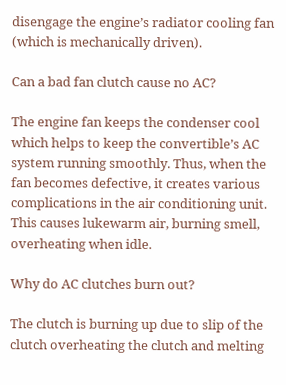disengage the engine’s radiator cooling fan (which is mechanically driven).

Can a bad fan clutch cause no AC?

The engine fan keeps the condenser cool which helps to keep the convertible’s AC system running smoothly. Thus, when the fan becomes defective, it creates various complications in the air conditioning unit. This causes lukewarm air, burning smell, overheating when idle.

Why do AC clutches burn out?

The clutch is burning up due to slip of the clutch overheating the clutch and melting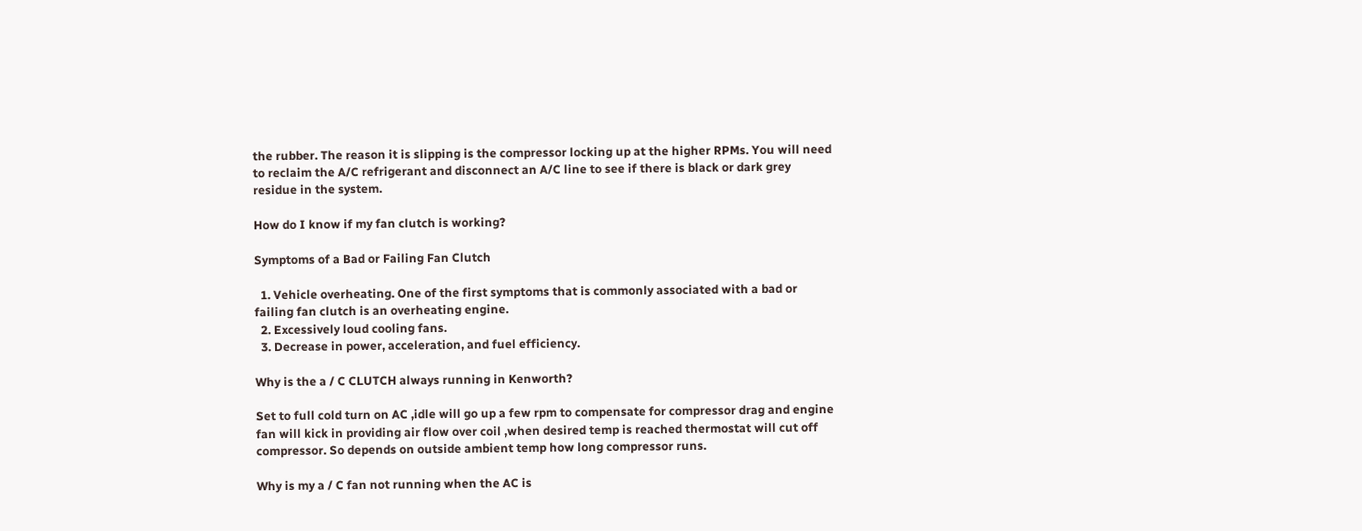the rubber. The reason it is slipping is the compressor locking up at the higher RPMs. You will need to reclaim the A/C refrigerant and disconnect an A/C line to see if there is black or dark grey residue in the system.

How do I know if my fan clutch is working?

Symptoms of a Bad or Failing Fan Clutch

  1. Vehicle overheating. One of the first symptoms that is commonly associated with a bad or failing fan clutch is an overheating engine.
  2. Excessively loud cooling fans.
  3. Decrease in power, acceleration, and fuel efficiency.

Why is the a / C CLUTCH always running in Kenworth?

Set to full cold turn on AC ,idle will go up a few rpm to compensate for compressor drag and engine fan will kick in providing air flow over coil ,when desired temp is reached thermostat will cut off compressor. So depends on outside ambient temp how long compressor runs.

Why is my a / C fan not running when the AC is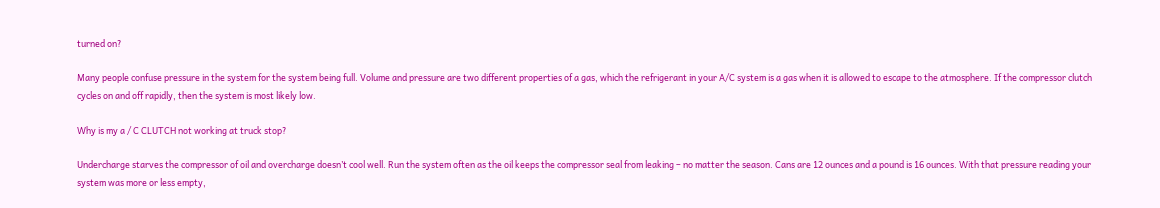turned on?

Many people confuse pressure in the system for the system being full. Volume and pressure are two different properties of a gas, which the refrigerant in your A/C system is a gas when it is allowed to escape to the atmosphere. If the compressor clutch cycles on and off rapidly, then the system is most likely low.

Why is my a / C CLUTCH not working at truck stop?

Undercharge starves the compressor of oil and overcharge doesn’t cool well. Run the system often as the oil keeps the compressor seal from leaking – no matter the season. Cans are 12 ounces and a pound is 16 ounces. With that pressure reading your system was more or less empty,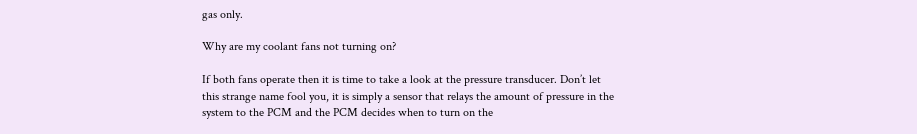gas only.

Why are my coolant fans not turning on?

If both fans operate then it is time to take a look at the pressure transducer. Don’t let this strange name fool you, it is simply a sensor that relays the amount of pressure in the system to the PCM and the PCM decides when to turn on the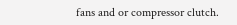fans and or compressor clutch.